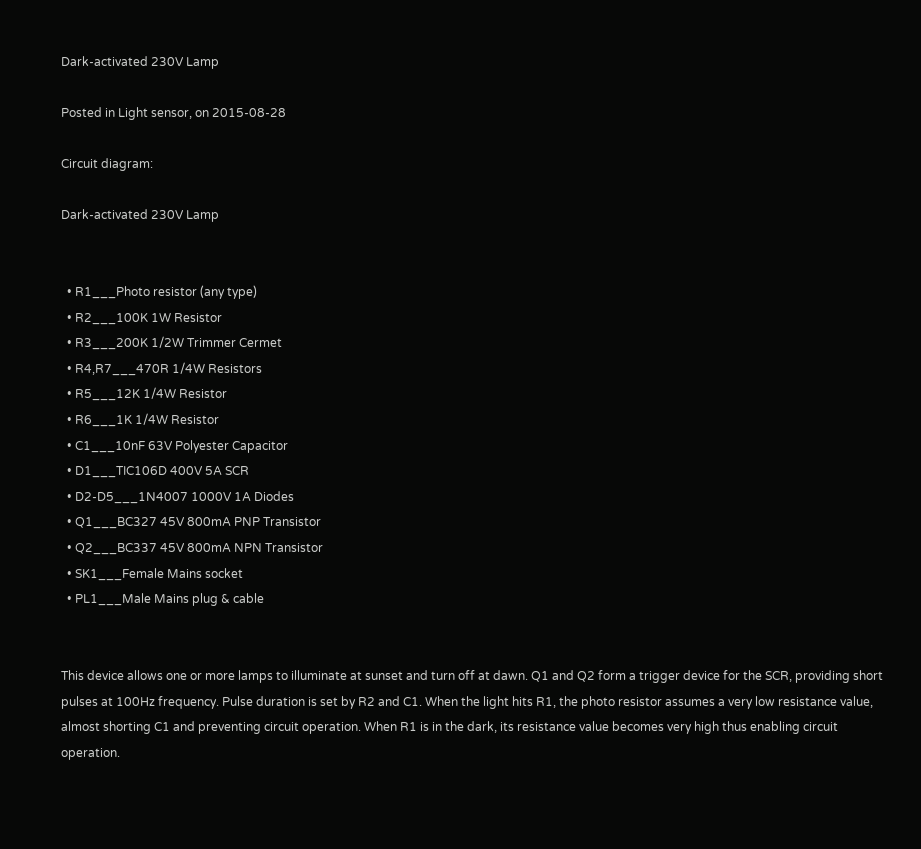Dark-activated 230V Lamp

Posted in Light sensor, on 2015-08-28

Circuit diagram:

Dark-activated 230V Lamp


  • R1___Photo resistor (any type)
  • R2___100K 1W Resistor
  • R3___200K 1/2W Trimmer Cermet
  • R4,R7___470R 1/4W Resistors
  • R5___12K 1/4W Resistor
  • R6___1K 1/4W Resistor
  • C1___10nF 63V Polyester Capacitor
  • D1___TIC106D 400V 5A SCR
  • D2-D5___1N4007 1000V 1A Diodes
  • Q1___BC327 45V 800mA PNP Transistor
  • Q2___BC337 45V 800mA NPN Transistor
  • SK1___Female Mains socket
  • PL1___Male Mains plug & cable


This device allows one or more lamps to illuminate at sunset and turn off at dawn. Q1 and Q2 form a trigger device for the SCR, providing short pulses at 100Hz frequency. Pulse duration is set by R2 and C1. When the light hits R1, the photo resistor assumes a very low resistance value, almost shorting C1 and preventing circuit operation. When R1 is in the dark, its resistance value becomes very high thus enabling circuit operation.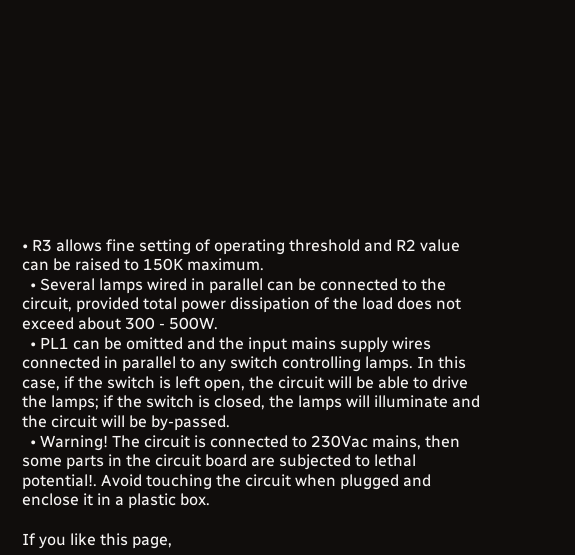• R3 allows fine setting of operating threshold and R2 value can be raised to 150K maximum.
  • Several lamps wired in parallel can be connected to the circuit, provided total power dissipation of the load does not exceed about 300 - 500W.
  • PL1 can be omitted and the input mains supply wires connected in parallel to any switch controlling lamps. In this case, if the switch is left open, the circuit will be able to drive the lamps; if the switch is closed, the lamps will illuminate and the circuit will be by-passed.
  • Warning! The circuit is connected to 230Vac mains, then some parts in the circuit board are subjected to lethal potential!. Avoid touching the circuit when plugged and enclose it in a plastic box.

If you like this page,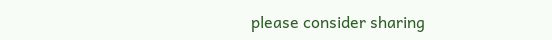please consider sharing